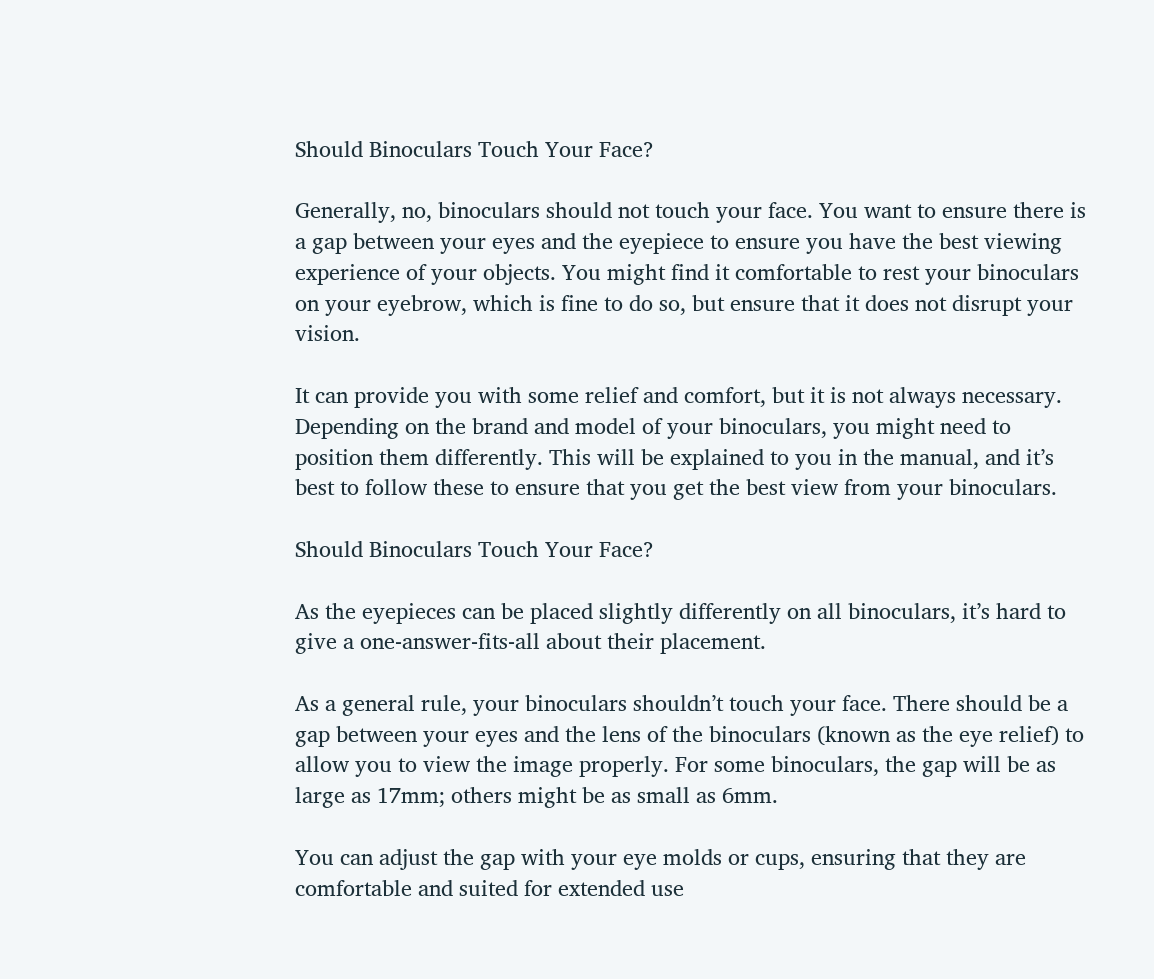Should Binoculars Touch Your Face?

Generally, no, binoculars should not touch your face. You want to ensure there is a gap between your eyes and the eyepiece to ensure you have the best viewing experience of your objects. You might find it comfortable to rest your binoculars on your eyebrow, which is fine to do so, but ensure that it does not disrupt your vision.

It can provide you with some relief and comfort, but it is not always necessary. Depending on the brand and model of your binoculars, you might need to position them differently. This will be explained to you in the manual, and it’s best to follow these to ensure that you get the best view from your binoculars.

Should Binoculars Touch Your Face?

As the eyepieces can be placed slightly differently on all binoculars, it’s hard to give a one-answer-fits-all about their placement.

As a general rule, your binoculars shouldn’t touch your face. There should be a gap between your eyes and the lens of the binoculars (known as the eye relief) to allow you to view the image properly. For some binoculars, the gap will be as large as 17mm; others might be as small as 6mm.

You can adjust the gap with your eye molds or cups, ensuring that they are comfortable and suited for extended use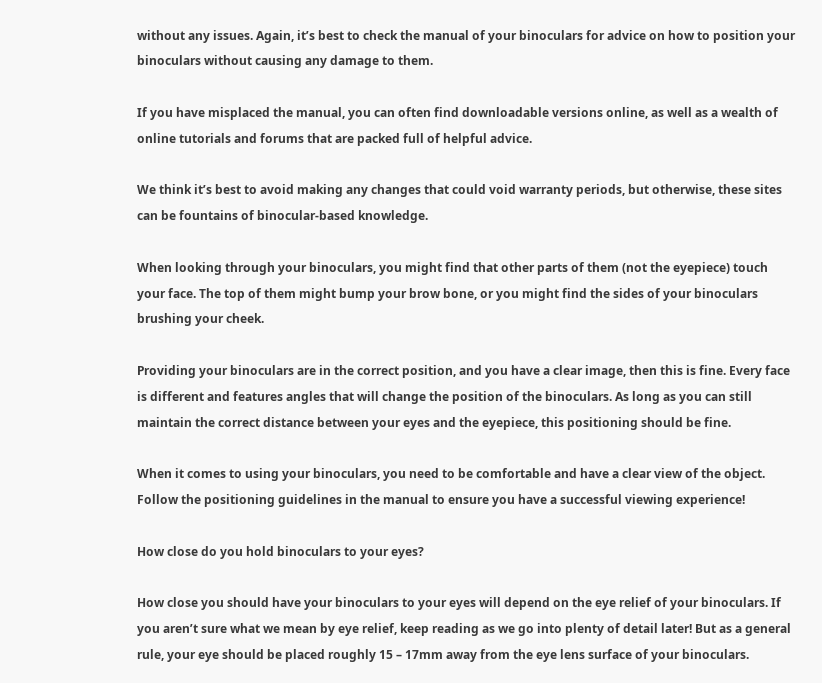without any issues. Again, it’s best to check the manual of your binoculars for advice on how to position your binoculars without causing any damage to them.

If you have misplaced the manual, you can often find downloadable versions online, as well as a wealth of online tutorials and forums that are packed full of helpful advice.

We think it’s best to avoid making any changes that could void warranty periods, but otherwise, these sites can be fountains of binocular-based knowledge.

When looking through your binoculars, you might find that other parts of them (not the eyepiece) touch your face. The top of them might bump your brow bone, or you might find the sides of your binoculars brushing your cheek.

Providing your binoculars are in the correct position, and you have a clear image, then this is fine. Every face is different and features angles that will change the position of the binoculars. As long as you can still maintain the correct distance between your eyes and the eyepiece, this positioning should be fine.

When it comes to using your binoculars, you need to be comfortable and have a clear view of the object. Follow the positioning guidelines in the manual to ensure you have a successful viewing experience!

How close do you hold binoculars to your eyes?

How close you should have your binoculars to your eyes will depend on the eye relief of your binoculars. If you aren’t sure what we mean by eye relief, keep reading as we go into plenty of detail later! But as a general rule, your eye should be placed roughly 15 – 17mm away from the eye lens surface of your binoculars.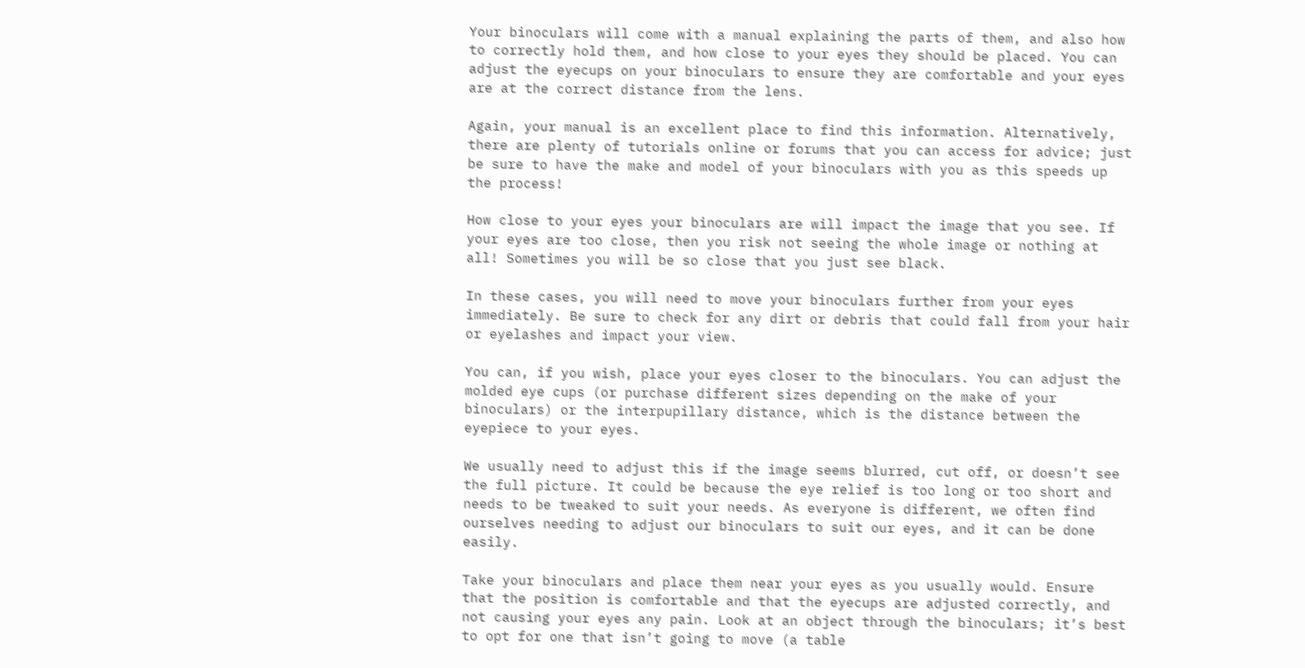Your binoculars will come with a manual explaining the parts of them, and also how to correctly hold them, and how close to your eyes they should be placed. You can adjust the eyecups on your binoculars to ensure they are comfortable and your eyes are at the correct distance from the lens.

Again, your manual is an excellent place to find this information. Alternatively, there are plenty of tutorials online or forums that you can access for advice; just be sure to have the make and model of your binoculars with you as this speeds up the process!

How close to your eyes your binoculars are will impact the image that you see. If your eyes are too close, then you risk not seeing the whole image or nothing at all! Sometimes you will be so close that you just see black.

In these cases, you will need to move your binoculars further from your eyes immediately. Be sure to check for any dirt or debris that could fall from your hair or eyelashes and impact your view.

You can, if you wish, place your eyes closer to the binoculars. You can adjust the molded eye cups (or purchase different sizes depending on the make of your binoculars) or the interpupillary distance, which is the distance between the eyepiece to your eyes.

We usually need to adjust this if the image seems blurred, cut off, or doesn’t see the full picture. It could be because the eye relief is too long or too short and needs to be tweaked to suit your needs. As everyone is different, we often find ourselves needing to adjust our binoculars to suit our eyes, and it can be done easily.

Take your binoculars and place them near your eyes as you usually would. Ensure that the position is comfortable and that the eyecups are adjusted correctly, and not causing your eyes any pain. Look at an object through the binoculars; it’s best to opt for one that isn’t going to move (a table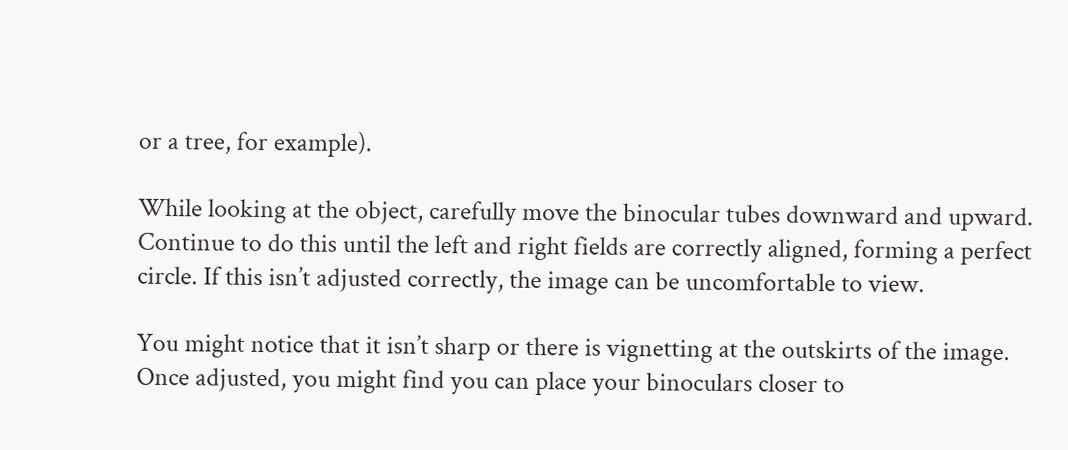or a tree, for example).

While looking at the object, carefully move the binocular tubes downward and upward. Continue to do this until the left and right fields are correctly aligned, forming a perfect circle. If this isn’t adjusted correctly, the image can be uncomfortable to view.

You might notice that it isn’t sharp or there is vignetting at the outskirts of the image. Once adjusted, you might find you can place your binoculars closer to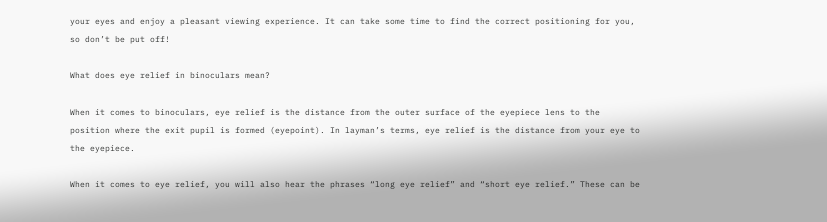your eyes and enjoy a pleasant viewing experience. It can take some time to find the correct positioning for you, so don’t be put off!

What does eye relief in binoculars mean?

When it comes to binoculars, eye relief is the distance from the outer surface of the eyepiece lens to the position where the exit pupil is formed (eyepoint). In layman’s terms, eye relief is the distance from your eye to the eyepiece.

When it comes to eye relief, you will also hear the phrases “long eye relief” and “short eye relief.” These can be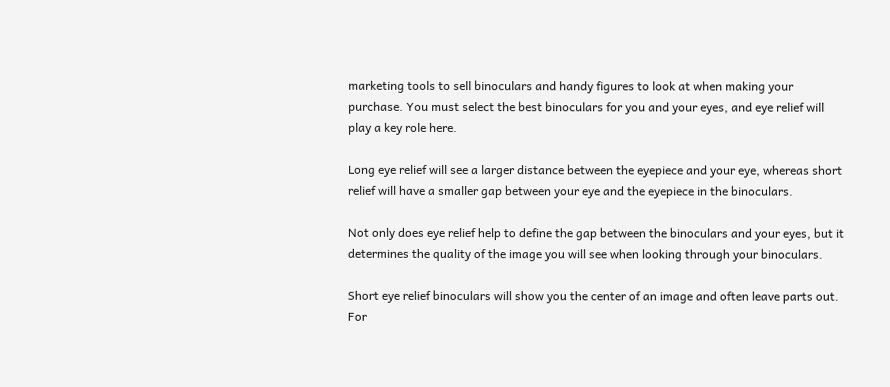marketing tools to sell binoculars and handy figures to look at when making your purchase. You must select the best binoculars for you and your eyes, and eye relief will play a key role here.

Long eye relief will see a larger distance between the eyepiece and your eye, whereas short relief will have a smaller gap between your eye and the eyepiece in the binoculars.

Not only does eye relief help to define the gap between the binoculars and your eyes, but it determines the quality of the image you will see when looking through your binoculars.

Short eye relief binoculars will show you the center of an image and often leave parts out. For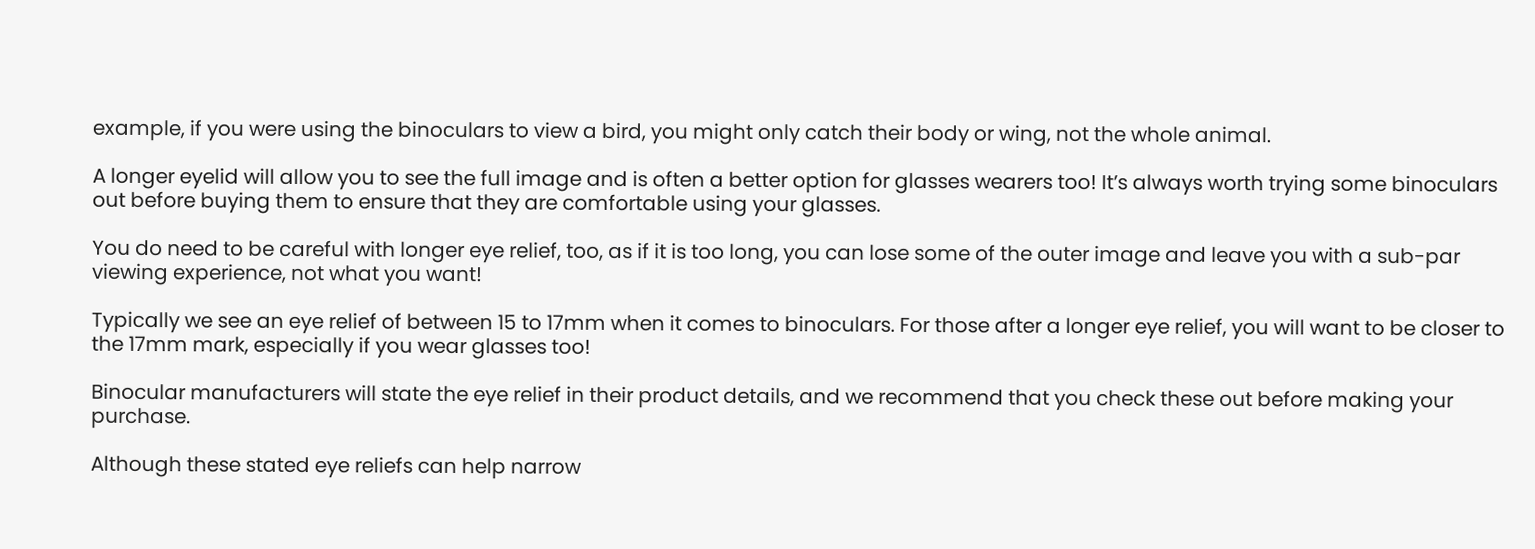example, if you were using the binoculars to view a bird, you might only catch their body or wing, not the whole animal.

A longer eyelid will allow you to see the full image and is often a better option for glasses wearers too! It’s always worth trying some binoculars out before buying them to ensure that they are comfortable using your glasses.

You do need to be careful with longer eye relief, too, as if it is too long, you can lose some of the outer image and leave you with a sub-par viewing experience, not what you want!

Typically we see an eye relief of between 15 to 17mm when it comes to binoculars. For those after a longer eye relief, you will want to be closer to the 17mm mark, especially if you wear glasses too!

Binocular manufacturers will state the eye relief in their product details, and we recommend that you check these out before making your purchase.

Although these stated eye reliefs can help narrow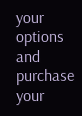your options and purchase your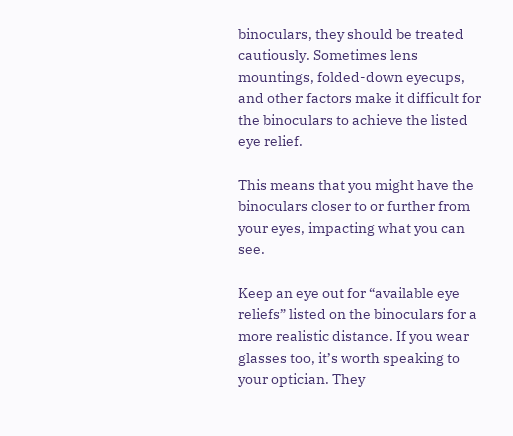binoculars, they should be treated cautiously. Sometimes lens mountings, folded-down eyecups, and other factors make it difficult for the binoculars to achieve the listed eye relief.

This means that you might have the binoculars closer to or further from your eyes, impacting what you can see.

Keep an eye out for “available eye reliefs” listed on the binoculars for a more realistic distance. If you wear glasses too, it’s worth speaking to your optician. They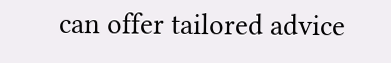can offer tailored advice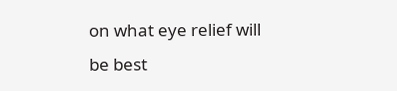on what eye relief will be best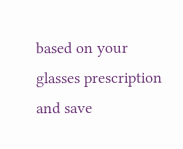based on your glasses prescription and save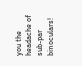you the headache of sub-par binoculars!